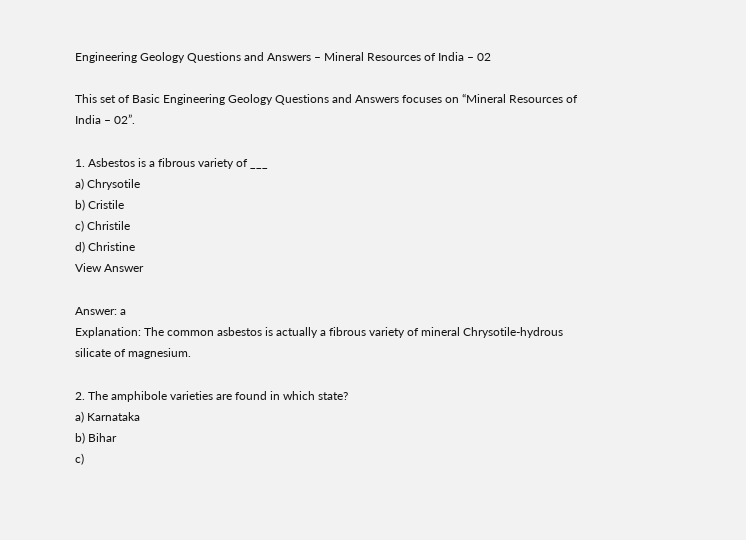Engineering Geology Questions and Answers – Mineral Resources of India – 02

This set of Basic Engineering Geology Questions and Answers focuses on “Mineral Resources of India – 02”.

1. Asbestos is a fibrous variety of ___
a) Chrysotile
b) Cristile
c) Christile
d) Christine
View Answer

Answer: a
Explanation: The common asbestos is actually a fibrous variety of mineral Chrysotile-hydrous silicate of magnesium.

2. The amphibole varieties are found in which state?
a) Karnataka
b) Bihar
c)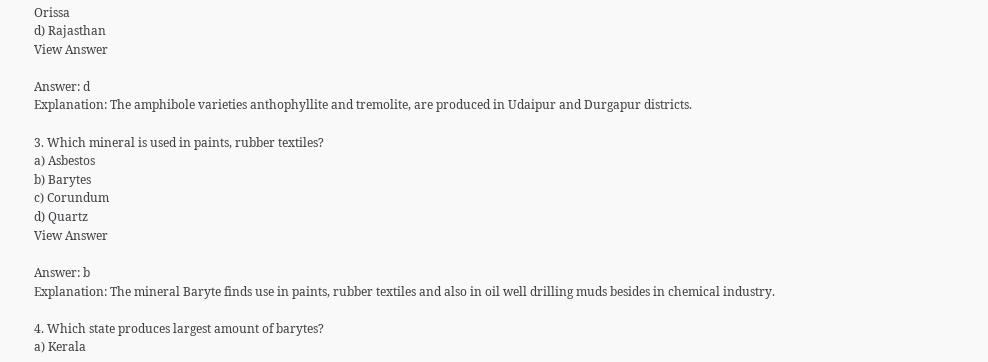Orissa
d) Rajasthan
View Answer

Answer: d
Explanation: The amphibole varieties anthophyllite and tremolite, are produced in Udaipur and Durgapur districts.

3. Which mineral is used in paints, rubber textiles?
a) Asbestos
b) Barytes
c) Corundum
d) Quartz
View Answer

Answer: b
Explanation: The mineral Baryte finds use in paints, rubber textiles and also in oil well drilling muds besides in chemical industry.

4. Which state produces largest amount of barytes?
a) Kerala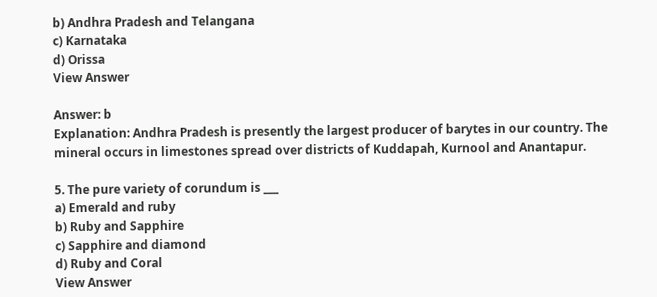b) Andhra Pradesh and Telangana
c) Karnataka
d) Orissa
View Answer

Answer: b
Explanation: Andhra Pradesh is presently the largest producer of barytes in our country. The mineral occurs in limestones spread over districts of Kuddapah, Kurnool and Anantapur.

5. The pure variety of corundum is ___
a) Emerald and ruby
b) Ruby and Sapphire
c) Sapphire and diamond
d) Ruby and Coral
View Answer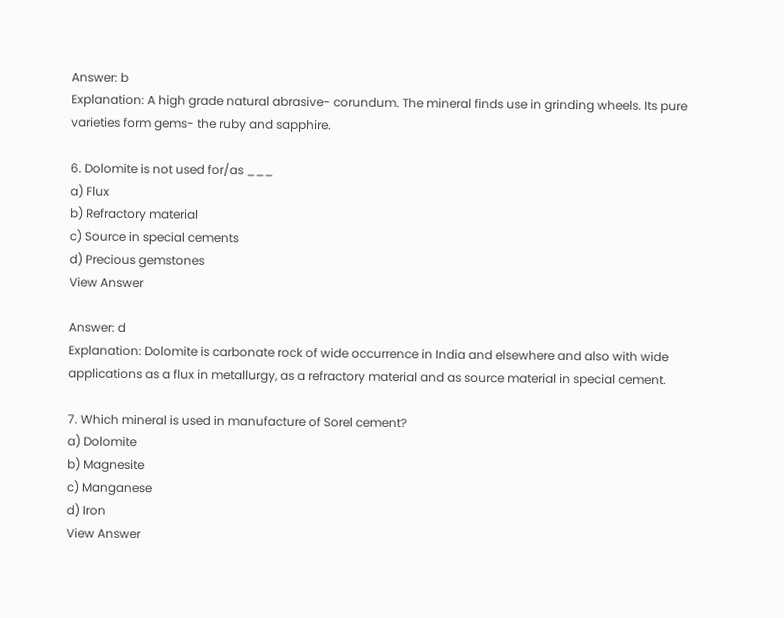Answer: b
Explanation: A high grade natural abrasive- corundum. The mineral finds use in grinding wheels. Its pure varieties form gems- the ruby and sapphire.

6. Dolomite is not used for/as ___
a) Flux
b) Refractory material
c) Source in special cements
d) Precious gemstones
View Answer

Answer: d
Explanation: Dolomite is carbonate rock of wide occurrence in India and elsewhere and also with wide applications as a flux in metallurgy, as a refractory material and as source material in special cement.

7. Which mineral is used in manufacture of Sorel cement?
a) Dolomite
b) Magnesite
c) Manganese
d) Iron
View Answer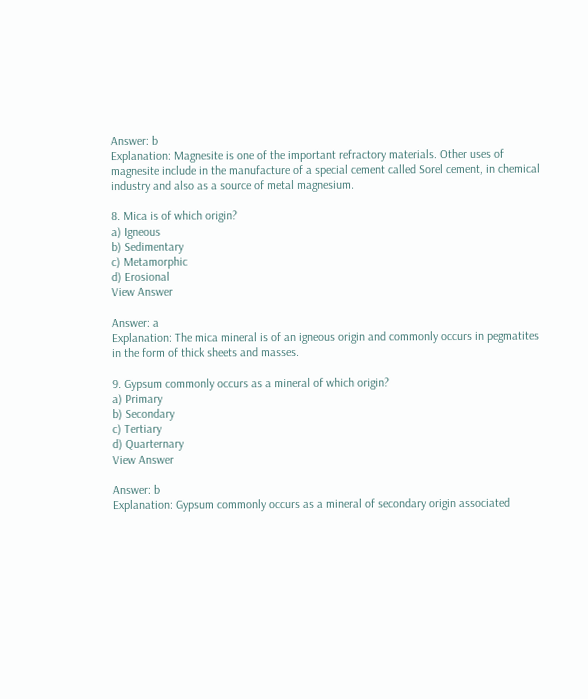Answer: b
Explanation: Magnesite is one of the important refractory materials. Other uses of magnesite include in the manufacture of a special cement called Sorel cement, in chemical industry and also as a source of metal magnesium.

8. Mica is of which origin?
a) Igneous
b) Sedimentary
c) Metamorphic
d) Erosional
View Answer

Answer: a
Explanation: The mica mineral is of an igneous origin and commonly occurs in pegmatites in the form of thick sheets and masses.

9. Gypsum commonly occurs as a mineral of which origin?
a) Primary
b) Secondary
c) Tertiary
d) Quarternary
View Answer

Answer: b
Explanation: Gypsum commonly occurs as a mineral of secondary origin associated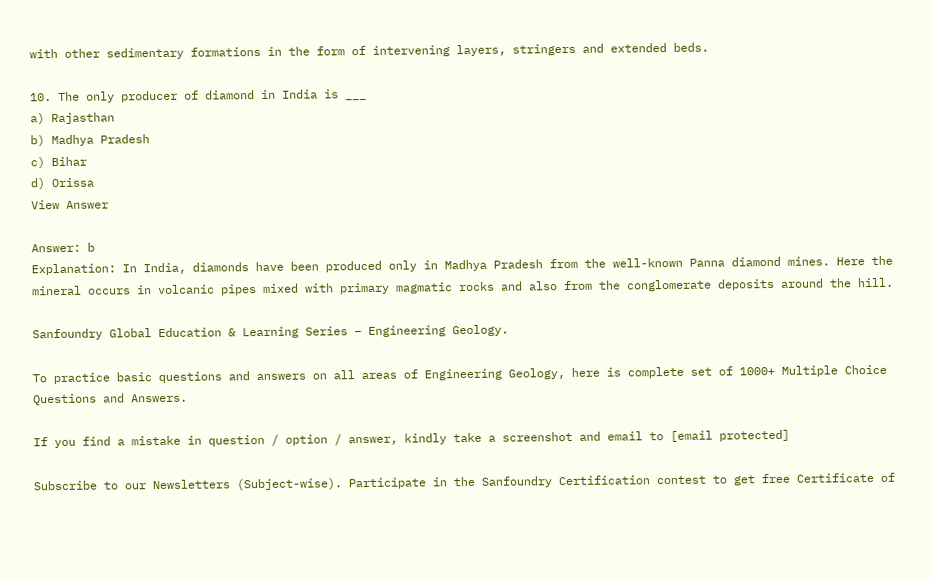with other sedimentary formations in the form of intervening layers, stringers and extended beds.

10. The only producer of diamond in India is ___
a) Rajasthan
b) Madhya Pradesh
c) Bihar
d) Orissa
View Answer

Answer: b
Explanation: In India, diamonds have been produced only in Madhya Pradesh from the well-known Panna diamond mines. Here the mineral occurs in volcanic pipes mixed with primary magmatic rocks and also from the conglomerate deposits around the hill.

Sanfoundry Global Education & Learning Series – Engineering Geology.

To practice basic questions and answers on all areas of Engineering Geology, here is complete set of 1000+ Multiple Choice Questions and Answers.

If you find a mistake in question / option / answer, kindly take a screenshot and email to [email protected]

Subscribe to our Newsletters (Subject-wise). Participate in the Sanfoundry Certification contest to get free Certificate of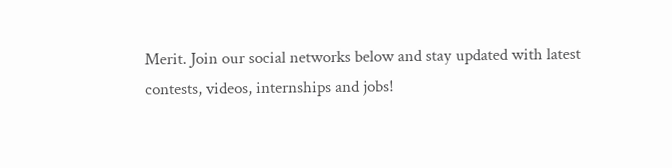Merit. Join our social networks below and stay updated with latest contests, videos, internships and jobs!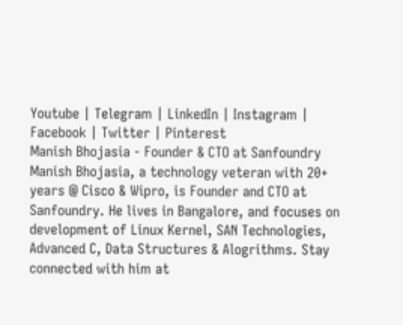Youtube | Telegram | LinkedIn | Instagram | Facebook | Twitter | Pinterest
Manish Bhojasia - Founder & CTO at Sanfoundry
Manish Bhojasia, a technology veteran with 20+ years @ Cisco & Wipro, is Founder and CTO at Sanfoundry. He lives in Bangalore, and focuses on development of Linux Kernel, SAN Technologies, Advanced C, Data Structures & Alogrithms. Stay connected with him at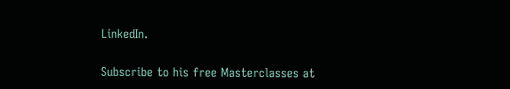LinkedIn.

Subscribe to his free Masterclasses at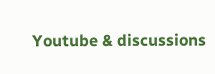Youtube & discussions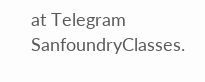at Telegram SanfoundryClasses.